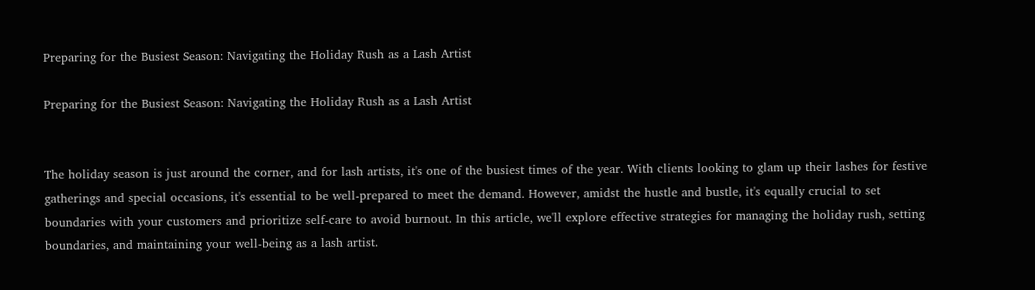Preparing for the Busiest Season: Navigating the Holiday Rush as a Lash Artist

Preparing for the Busiest Season: Navigating the Holiday Rush as a Lash Artist


The holiday season is just around the corner, and for lash artists, it's one of the busiest times of the year. With clients looking to glam up their lashes for festive gatherings and special occasions, it's essential to be well-prepared to meet the demand. However, amidst the hustle and bustle, it's equally crucial to set boundaries with your customers and prioritize self-care to avoid burnout. In this article, we'll explore effective strategies for managing the holiday rush, setting boundaries, and maintaining your well-being as a lash artist.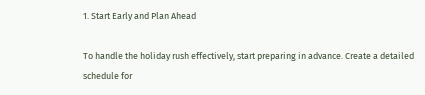1. Start Early and Plan Ahead

To handle the holiday rush effectively, start preparing in advance. Create a detailed schedule for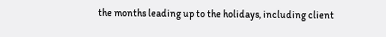the months leading up to the holidays, including client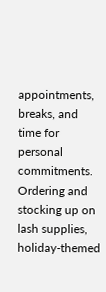appointments, breaks, and time for personal commitments. Ordering and stocking up on lash supplies, holiday-themed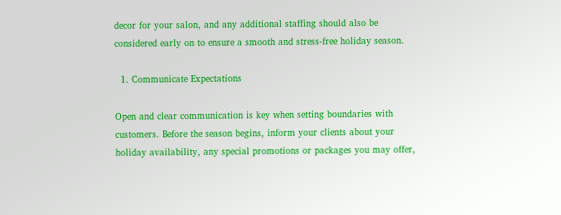decor for your salon, and any additional staffing should also be considered early on to ensure a smooth and stress-free holiday season.

  1. Communicate Expectations

Open and clear communication is key when setting boundaries with customers. Before the season begins, inform your clients about your holiday availability, any special promotions or packages you may offer,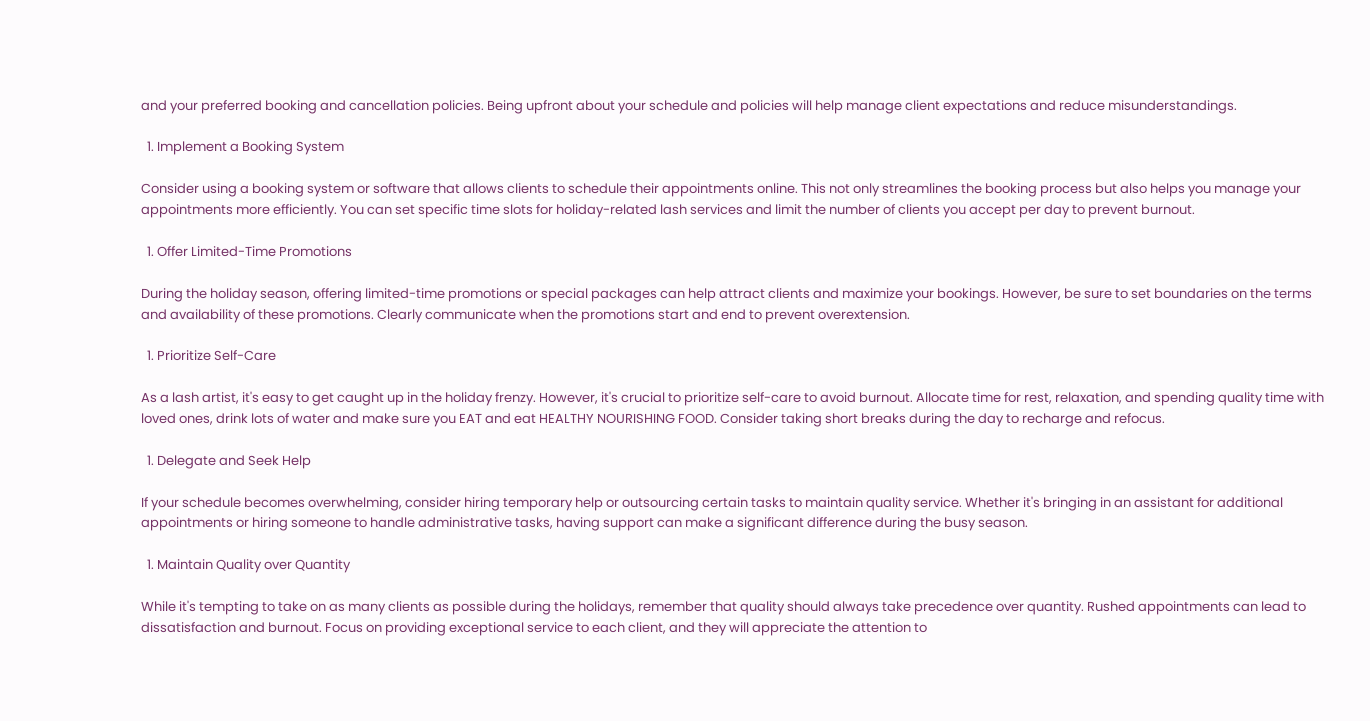and your preferred booking and cancellation policies. Being upfront about your schedule and policies will help manage client expectations and reduce misunderstandings.

  1. Implement a Booking System

Consider using a booking system or software that allows clients to schedule their appointments online. This not only streamlines the booking process but also helps you manage your appointments more efficiently. You can set specific time slots for holiday-related lash services and limit the number of clients you accept per day to prevent burnout.

  1. Offer Limited-Time Promotions

During the holiday season, offering limited-time promotions or special packages can help attract clients and maximize your bookings. However, be sure to set boundaries on the terms and availability of these promotions. Clearly communicate when the promotions start and end to prevent overextension.

  1. Prioritize Self-Care

As a lash artist, it's easy to get caught up in the holiday frenzy. However, it's crucial to prioritize self-care to avoid burnout. Allocate time for rest, relaxation, and spending quality time with loved ones, drink lots of water and make sure you EAT and eat HEALTHY NOURISHING FOOD. Consider taking short breaks during the day to recharge and refocus.

  1. Delegate and Seek Help

If your schedule becomes overwhelming, consider hiring temporary help or outsourcing certain tasks to maintain quality service. Whether it's bringing in an assistant for additional appointments or hiring someone to handle administrative tasks, having support can make a significant difference during the busy season.

  1. Maintain Quality over Quantity

While it's tempting to take on as many clients as possible during the holidays, remember that quality should always take precedence over quantity. Rushed appointments can lead to dissatisfaction and burnout. Focus on providing exceptional service to each client, and they will appreciate the attention to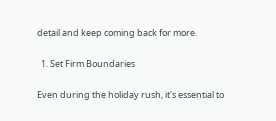detail and keep coming back for more.

  1. Set Firm Boundaries

Even during the holiday rush, it's essential to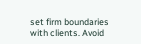set firm boundaries with clients. Avoid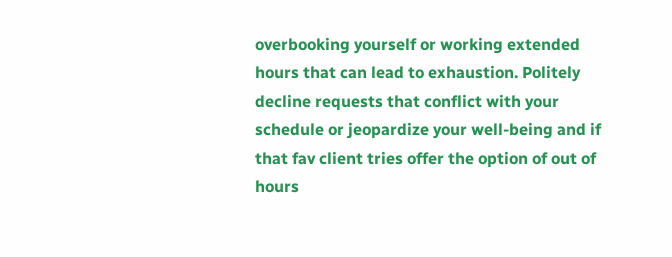overbooking yourself or working extended hours that can lead to exhaustion. Politely decline requests that conflict with your schedule or jeopardize your well-being and if that fav client tries offer the option of out of hours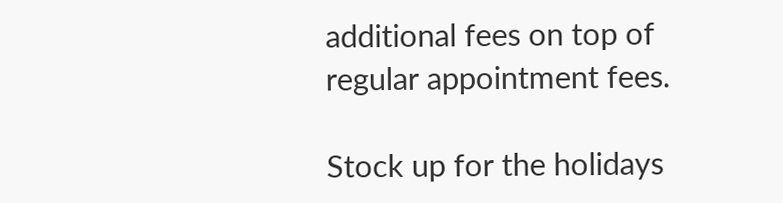additional fees on top of regular appointment fees.

Stock up for the holidays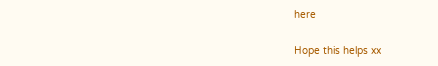here

Hope this helps xx